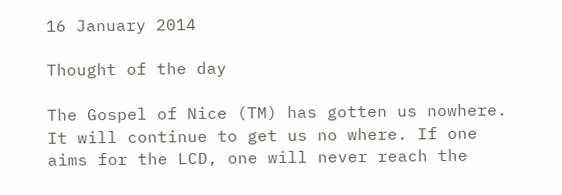16 January 2014

Thought of the day

The Gospel of Nice (TM) has gotten us nowhere. It will continue to get us no where. If one aims for the LCD, one will never reach the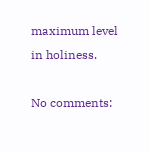maximum level in holiness.

No comments: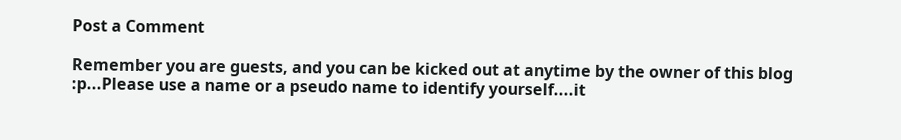Post a Comment

Remember you are guests, and you can be kicked out at anytime by the owner of this blog :p...Please use a name or a pseudo name to identify yourself....it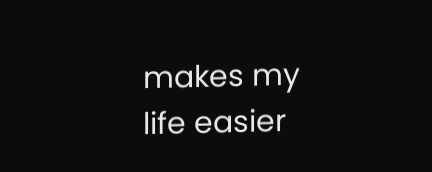makes my life easier